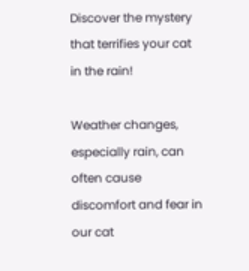Discover the mystery that terrifies your cat in the rain!

Weather changes, especially rain, can often cause discomfort and fear in our cat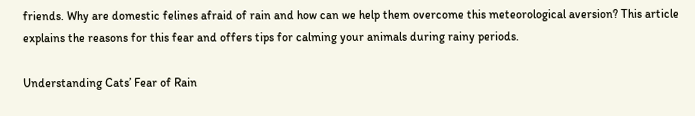friends. Why are domestic felines afraid of rain and how can we help them overcome this meteorological aversion? This article explains the reasons for this fear and offers tips for calming your animals during rainy periods.

Understanding Cats’ Fear of Rain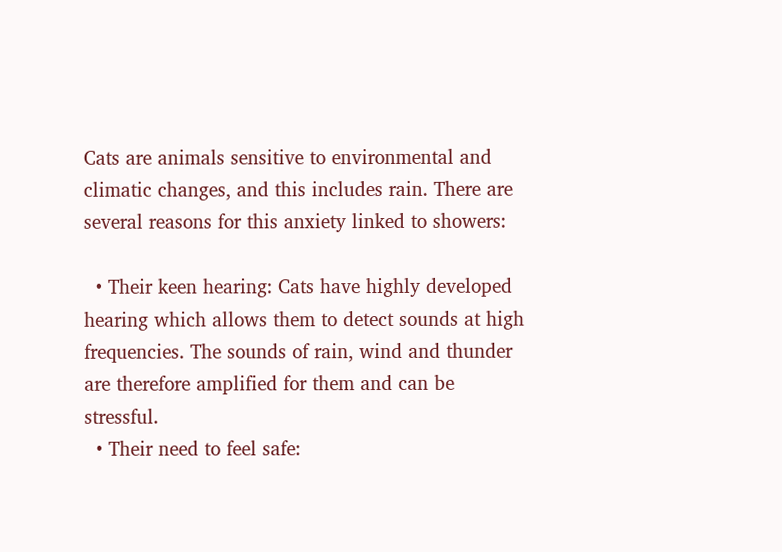Cats are animals sensitive to environmental and climatic changes, and this includes rain. There are several reasons for this anxiety linked to showers:

  • Their keen hearing: Cats have highly developed hearing which allows them to detect sounds at high frequencies. The sounds of rain, wind and thunder are therefore amplified for them and can be stressful.
  • Their need to feel safe: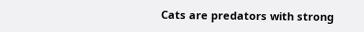Cats are predators with strong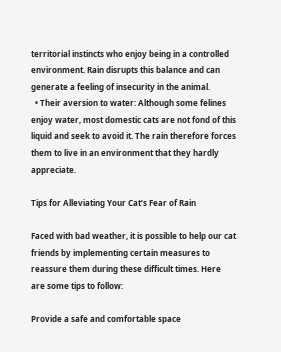territorial instincts who enjoy being in a controlled environment. Rain disrupts this balance and can generate a feeling of insecurity in the animal.
  • Their aversion to water: Although some felines enjoy water, most domestic cats are not fond of this liquid and seek to avoid it. The rain therefore forces them to live in an environment that they hardly appreciate.

Tips for Alleviating Your Cat’s Fear of Rain

Faced with bad weather, it is possible to help our cat friends by implementing certain measures to reassure them during these difficult times. Here are some tips to follow:

Provide a safe and comfortable space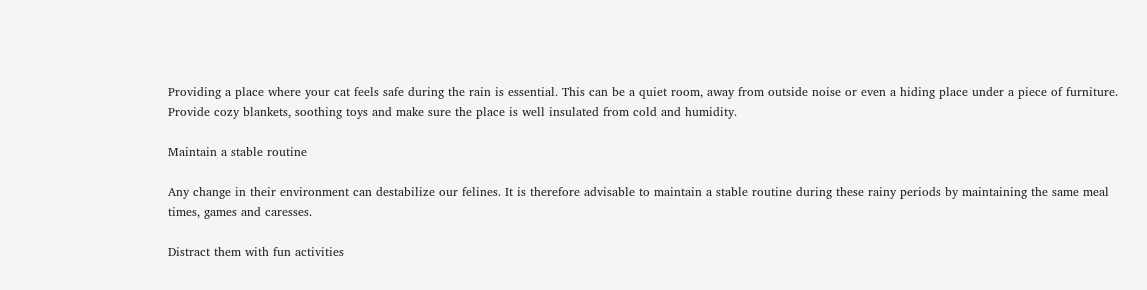Providing a place where your cat feels safe during the rain is essential. This can be a quiet room, away from outside noise or even a hiding place under a piece of furniture. Provide cozy blankets, soothing toys and make sure the place is well insulated from cold and humidity.

Maintain a stable routine

Any change in their environment can destabilize our felines. It is therefore advisable to maintain a stable routine during these rainy periods by maintaining the same meal times, games and caresses.

Distract them with fun activities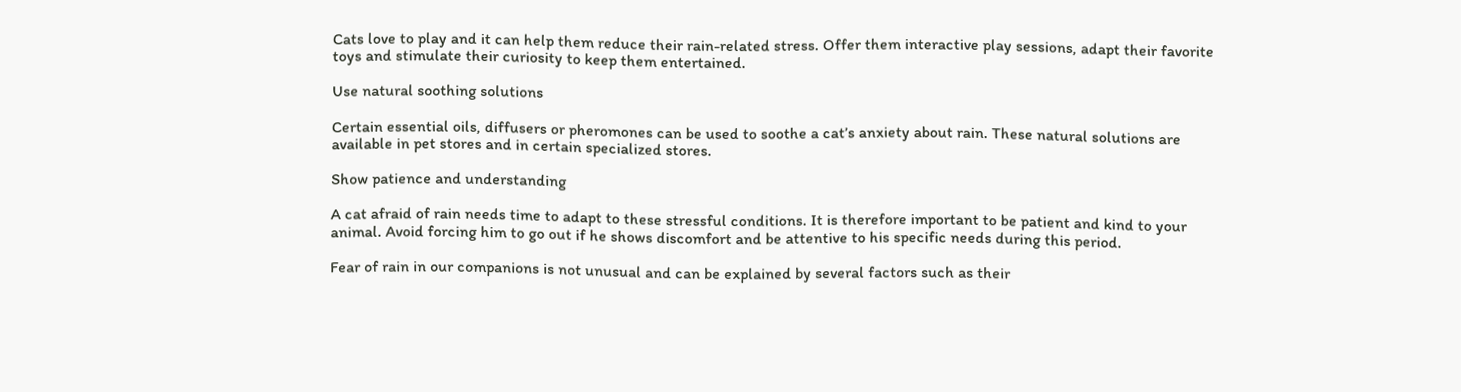Cats love to play and it can help them reduce their rain-related stress. Offer them interactive play sessions, adapt their favorite toys and stimulate their curiosity to keep them entertained.

Use natural soothing solutions

Certain essential oils, diffusers or pheromones can be used to soothe a cat’s anxiety about rain. These natural solutions are available in pet stores and in certain specialized stores.

Show patience and understanding

A cat afraid of rain needs time to adapt to these stressful conditions. It is therefore important to be patient and kind to your animal. Avoid forcing him to go out if he shows discomfort and be attentive to his specific needs during this period.

Fear of rain in our companions is not unusual and can be explained by several factors such as their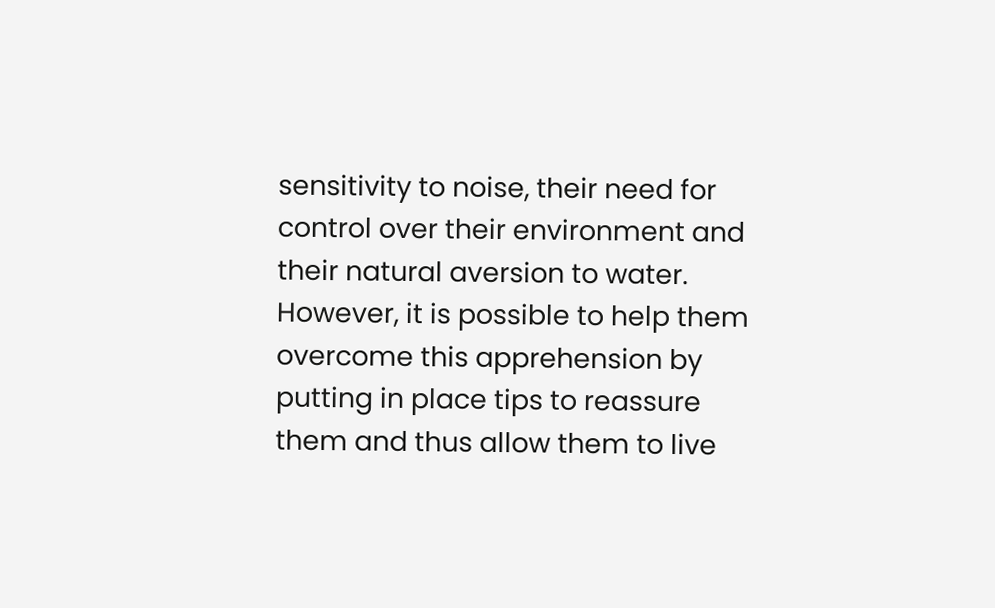sensitivity to noise, their need for control over their environment and their natural aversion to water. However, it is possible to help them overcome this apprehension by putting in place tips to reassure them and thus allow them to live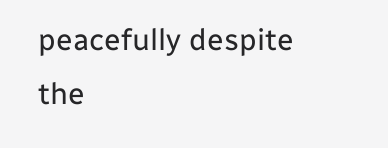peacefully despite the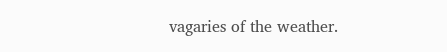vagaries of the weather.